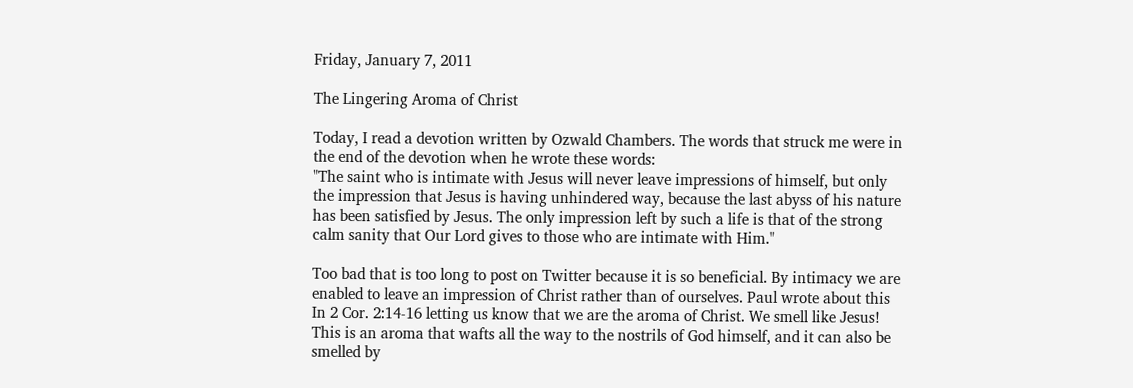Friday, January 7, 2011

The Lingering Aroma of Christ

Today, I read a devotion written by Ozwald Chambers. The words that struck me were in the end of the devotion when he wrote these words:
"The saint who is intimate with Jesus will never leave impressions of himself, but only the impression that Jesus is having unhindered way, because the last abyss of his nature has been satisfied by Jesus. The only impression left by such a life is that of the strong calm sanity that Our Lord gives to those who are intimate with Him."

Too bad that is too long to post on Twitter because it is so beneficial. By intimacy we are enabled to leave an impression of Christ rather than of ourselves. Paul wrote about this In 2 Cor. 2:14-16 letting us know that we are the aroma of Christ. We smell like Jesus! This is an aroma that wafts all the way to the nostrils of God himself, and it can also be smelled by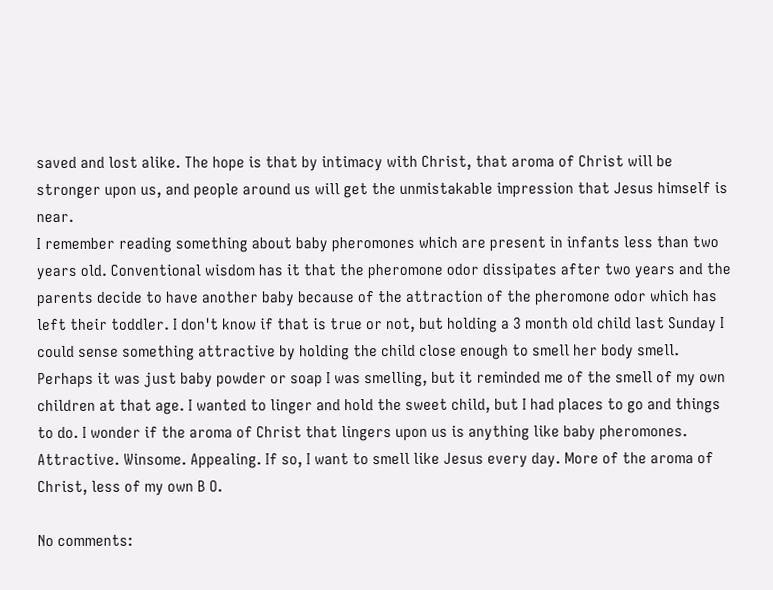saved and lost alike. The hope is that by intimacy with Christ, that aroma of Christ will be stronger upon us, and people around us will get the unmistakable impression that Jesus himself is near.
I remember reading something about baby pheromones which are present in infants less than two years old. Conventional wisdom has it that the pheromone odor dissipates after two years and the parents decide to have another baby because of the attraction of the pheromone odor which has left their toddler. I don't know if that is true or not, but holding a 3 month old child last Sunday I could sense something attractive by holding the child close enough to smell her body smell. Perhaps it was just baby powder or soap I was smelling, but it reminded me of the smell of my own children at that age. I wanted to linger and hold the sweet child, but I had places to go and things to do. I wonder if the aroma of Christ that lingers upon us is anything like baby pheromones. Attractive. Winsome. Appealing. If so, I want to smell like Jesus every day. More of the aroma of Christ, less of my own B O.

No comments: